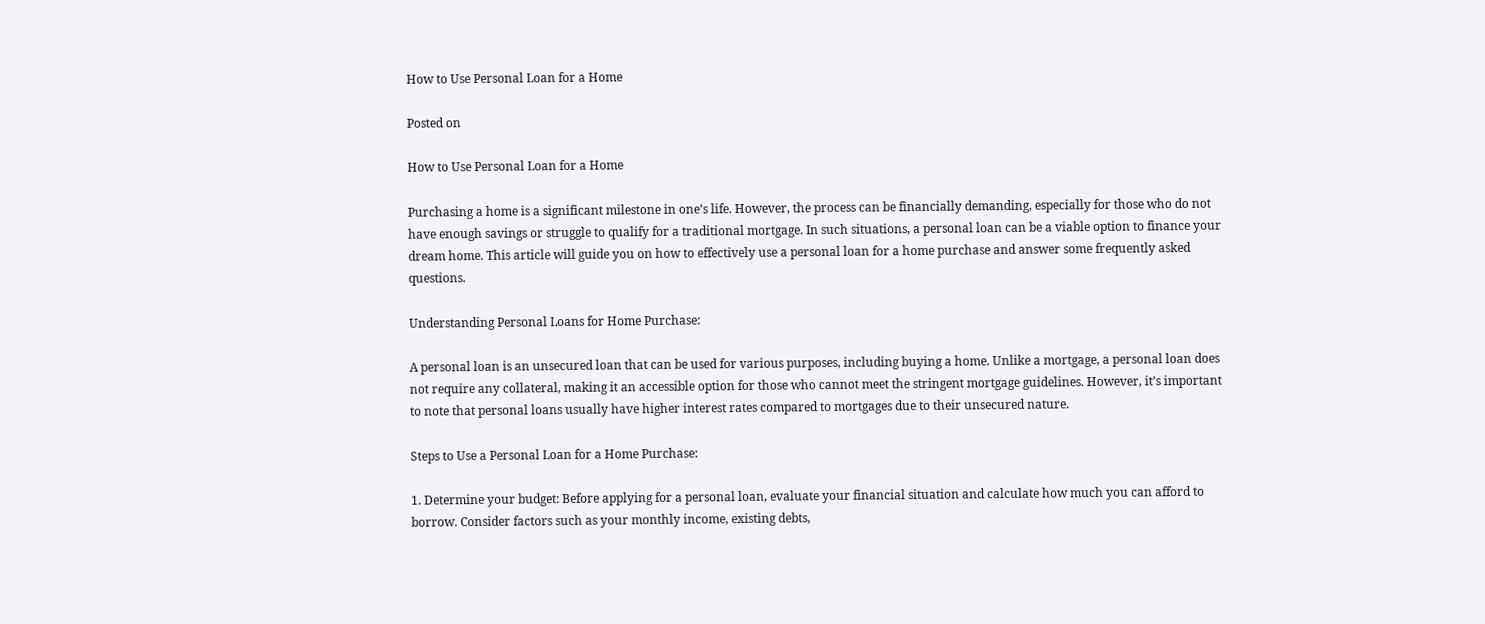How to Use Personal Loan for a Home

Posted on

How to Use Personal Loan for a Home

Purchasing a home is a significant milestone in one’s life. However, the process can be financially demanding, especially for those who do not have enough savings or struggle to qualify for a traditional mortgage. In such situations, a personal loan can be a viable option to finance your dream home. This article will guide you on how to effectively use a personal loan for a home purchase and answer some frequently asked questions.

Understanding Personal Loans for Home Purchase:

A personal loan is an unsecured loan that can be used for various purposes, including buying a home. Unlike a mortgage, a personal loan does not require any collateral, making it an accessible option for those who cannot meet the stringent mortgage guidelines. However, it’s important to note that personal loans usually have higher interest rates compared to mortgages due to their unsecured nature.

Steps to Use a Personal Loan for a Home Purchase:

1. Determine your budget: Before applying for a personal loan, evaluate your financial situation and calculate how much you can afford to borrow. Consider factors such as your monthly income, existing debts,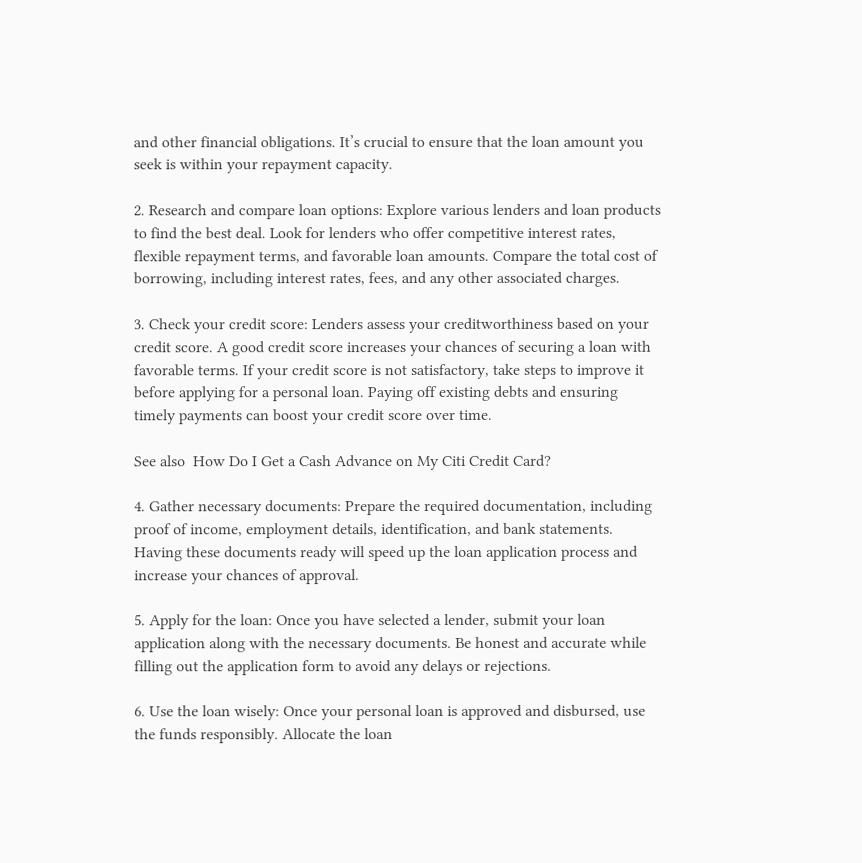and other financial obligations. It’s crucial to ensure that the loan amount you seek is within your repayment capacity.

2. Research and compare loan options: Explore various lenders and loan products to find the best deal. Look for lenders who offer competitive interest rates, flexible repayment terms, and favorable loan amounts. Compare the total cost of borrowing, including interest rates, fees, and any other associated charges.

3. Check your credit score: Lenders assess your creditworthiness based on your credit score. A good credit score increases your chances of securing a loan with favorable terms. If your credit score is not satisfactory, take steps to improve it before applying for a personal loan. Paying off existing debts and ensuring timely payments can boost your credit score over time.

See also  How Do I Get a Cash Advance on My Citi Credit Card?

4. Gather necessary documents: Prepare the required documentation, including proof of income, employment details, identification, and bank statements. Having these documents ready will speed up the loan application process and increase your chances of approval.

5. Apply for the loan: Once you have selected a lender, submit your loan application along with the necessary documents. Be honest and accurate while filling out the application form to avoid any delays or rejections.

6. Use the loan wisely: Once your personal loan is approved and disbursed, use the funds responsibly. Allocate the loan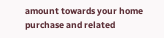amount towards your home purchase and related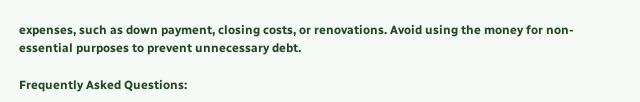expenses, such as down payment, closing costs, or renovations. Avoid using the money for non-essential purposes to prevent unnecessary debt.

Frequently Asked Questions: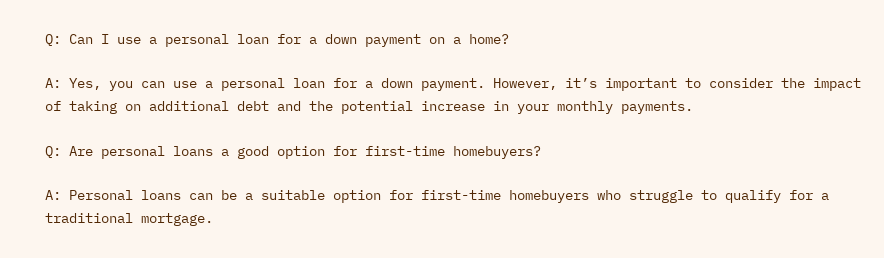Q: Can I use a personal loan for a down payment on a home?

A: Yes, you can use a personal loan for a down payment. However, it’s important to consider the impact of taking on additional debt and the potential increase in your monthly payments.

Q: Are personal loans a good option for first-time homebuyers?

A: Personal loans can be a suitable option for first-time homebuyers who struggle to qualify for a traditional mortgage.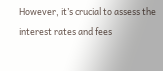However, it’s crucial to assess the interest rates and fees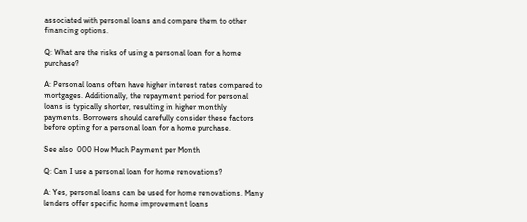associated with personal loans and compare them to other financing options.

Q: What are the risks of using a personal loan for a home purchase?

A: Personal loans often have higher interest rates compared to mortgages. Additionally, the repayment period for personal loans is typically shorter, resulting in higher monthly payments. Borrowers should carefully consider these factors before opting for a personal loan for a home purchase.

See also  000 How Much Payment per Month

Q: Can I use a personal loan for home renovations?

A: Yes, personal loans can be used for home renovations. Many lenders offer specific home improvement loans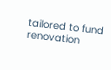tailored to fund renovation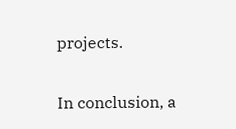projects.

In conclusion, a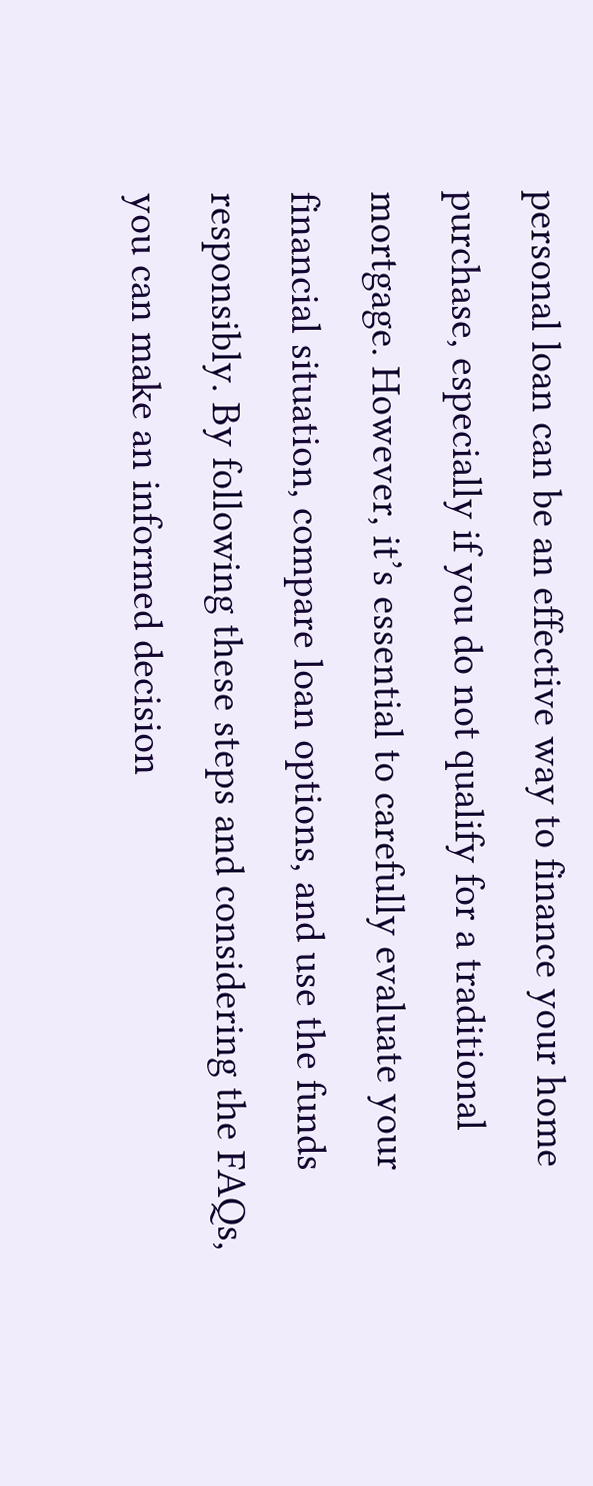personal loan can be an effective way to finance your home purchase, especially if you do not qualify for a traditional mortgage. However, it’s essential to carefully evaluate your financial situation, compare loan options, and use the funds responsibly. By following these steps and considering the FAQs, you can make an informed decision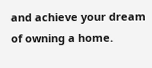and achieve your dream of owning a home.